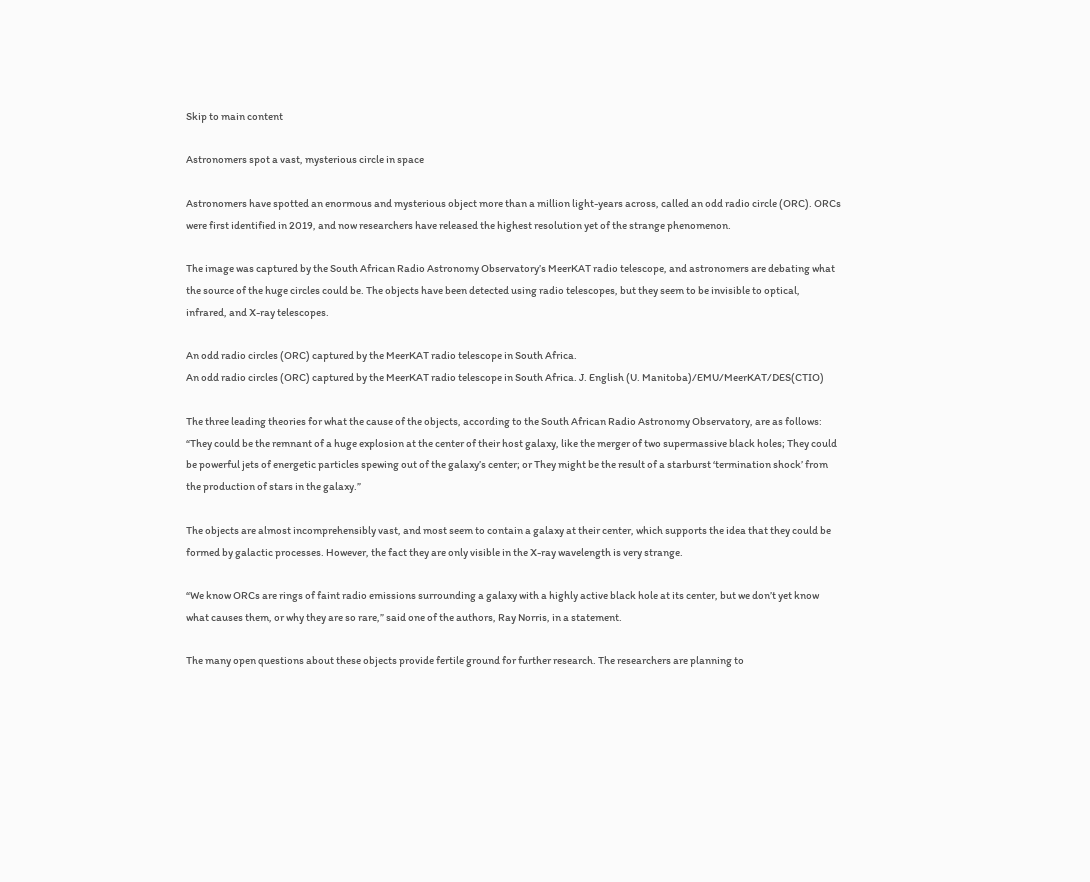Skip to main content

Astronomers spot a vast, mysterious circle in space

Astronomers have spotted an enormous and mysterious object more than a million light-years across, called an odd radio circle (ORC). ORCs were first identified in 2019, and now researchers have released the highest resolution yet of the strange phenomenon.

The image was captured by the South African Radio Astronomy Observatory’s MeerKAT radio telescope, and astronomers are debating what the source of the huge circles could be. The objects have been detected using radio telescopes, but they seem to be invisible to optical, infrared, and X-ray telescopes.

An odd radio circles (ORC) captured by the MeerKAT radio telescope in South Africa.
An odd radio circles (ORC) captured by the MeerKAT radio telescope in South Africa. J. English (U. Manitoba)/EMU/MeerKAT/DES(CTIO)

The three leading theories for what the cause of the objects, according to the South African Radio Astronomy Observatory, are as follows:  “They could be the remnant of a huge explosion at the center of their host galaxy, like the merger of two supermassive black holes; They could be powerful jets of energetic particles spewing out of the galaxy’s center; or They might be the result of a starburst ‘termination shock’ from the production of stars in the galaxy.”

The objects are almost incomprehensibly vast, and most seem to contain a galaxy at their center, which supports the idea that they could be formed by galactic processes. However, the fact they are only visible in the X-ray wavelength is very strange.

“We know ORCs are rings of faint radio emissions surrounding a galaxy with a highly active black hole at its center, but we don’t yet know what causes them, or why they are so rare,” said one of the authors, Ray Norris, in a statement.

The many open questions about these objects provide fertile ground for further research. The researchers are planning to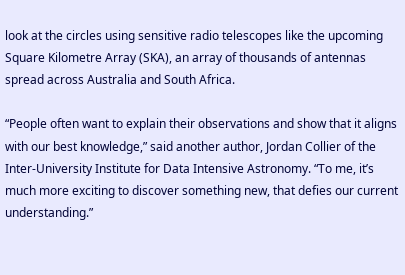look at the circles using sensitive radio telescopes like the upcoming Square Kilometre Array (SKA), an array of thousands of antennas spread across Australia and South Africa.

“People often want to explain their observations and show that it aligns with our best knowledge,” said another author, Jordan Collier of the Inter-University Institute for Data Intensive Astronomy. “To me, it’s much more exciting to discover something new, that defies our current understanding.”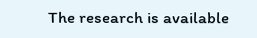The research is available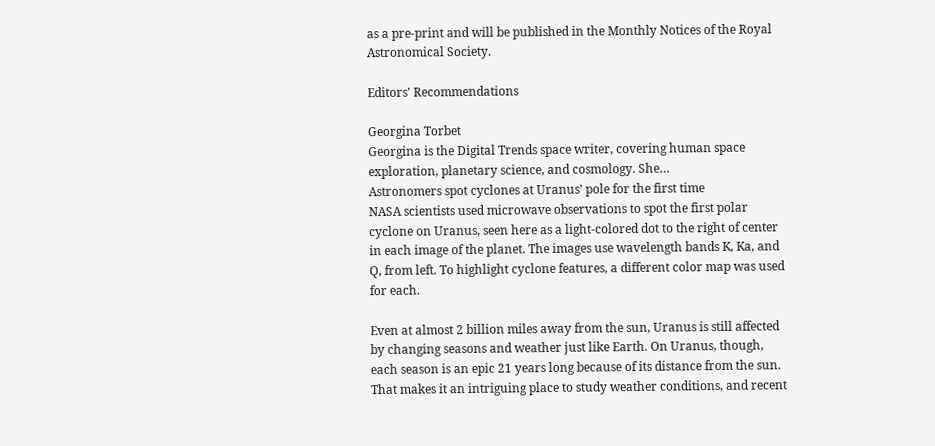as a pre-print and will be published in the Monthly Notices of the Royal Astronomical Society.

Editors' Recommendations

Georgina Torbet
Georgina is the Digital Trends space writer, covering human space exploration, planetary science, and cosmology. She…
Astronomers spot cyclones at Uranus’ pole for the first time
NASA scientists used microwave observations to spot the first polar cyclone on Uranus, seen here as a light-colored dot to the right of center in each image of the planet. The images use wavelength bands K, Ka, and Q, from left. To highlight cyclone features, a different color map was used for each.

Even at almost 2 billion miles away from the sun, Uranus is still affected by changing seasons and weather just like Earth. On Uranus, though, each season is an epic 21 years long because of its distance from the sun. That makes it an intriguing place to study weather conditions, and recent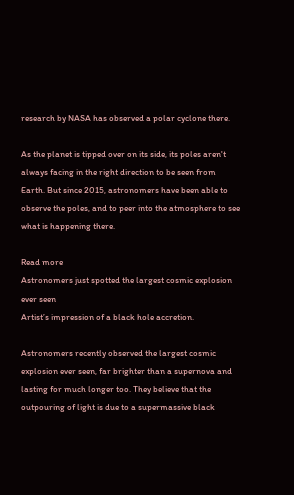research by NASA has observed a polar cyclone there.

As the planet is tipped over on its side, its poles aren't always facing in the right direction to be seen from Earth. But since 2015, astronomers have been able to observe the poles, and to peer into the atmosphere to see what is happening there.

Read more
Astronomers just spotted the largest cosmic explosion ever seen
Artist’s impression of a black hole accretion.

Astronomers recently observed the largest cosmic explosion ever seen, far brighter than a supernova and lasting for much longer too. They believe that the outpouring of light is due to a supermassive black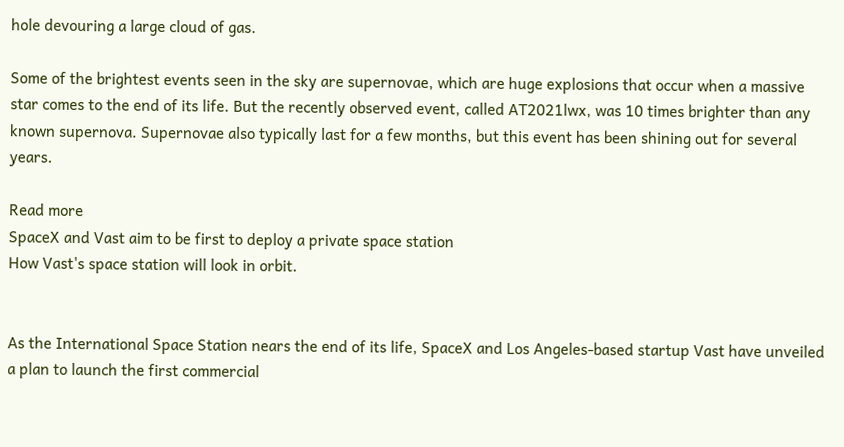hole devouring a large cloud of gas.

Some of the brightest events seen in the sky are supernovae, which are huge explosions that occur when a massive star comes to the end of its life. But the recently observed event, called AT2021lwx, was 10 times brighter than any known supernova. Supernovae also typically last for a few months, but this event has been shining out for several years.

Read more
SpaceX and Vast aim to be first to deploy a private space station
How Vast's space station will look in orbit.


As the International Space Station nears the end of its life, SpaceX and Los Angeles-based startup Vast have unveiled a plan to launch the first commercial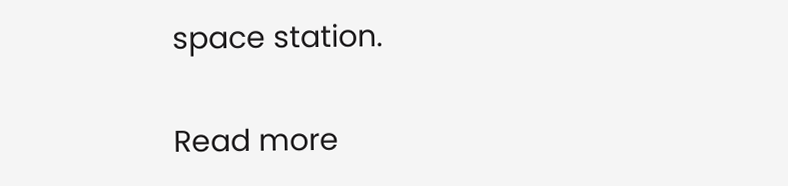space station.

Read more